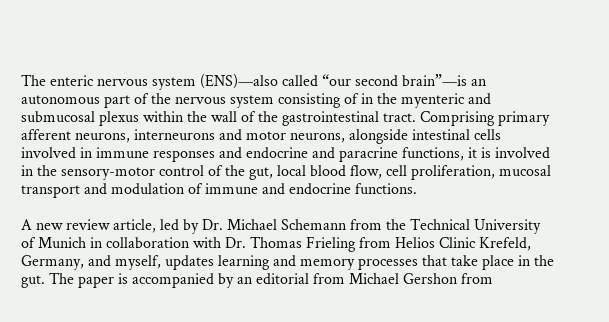The enteric nervous system (ENS)—also called “our second brain”—is an autonomous part of the nervous system consisting of in the myenteric and submucosal plexus within the wall of the gastrointestinal tract. Comprising primary afferent neurons, interneurons and motor neurons, alongside intestinal cells involved in immune responses and endocrine and paracrine functions, it is involved in the sensory-motor control of the gut, local blood flow, cell proliferation, mucosal transport and modulation of immune and endocrine functions.

A new review article, led by Dr. Michael Schemann from the Technical University of Munich in collaboration with Dr. Thomas Frieling from Helios Clinic Krefeld, Germany, and myself, updates learning and memory processes that take place in the gut. The paper is accompanied by an editorial from Michael Gershon from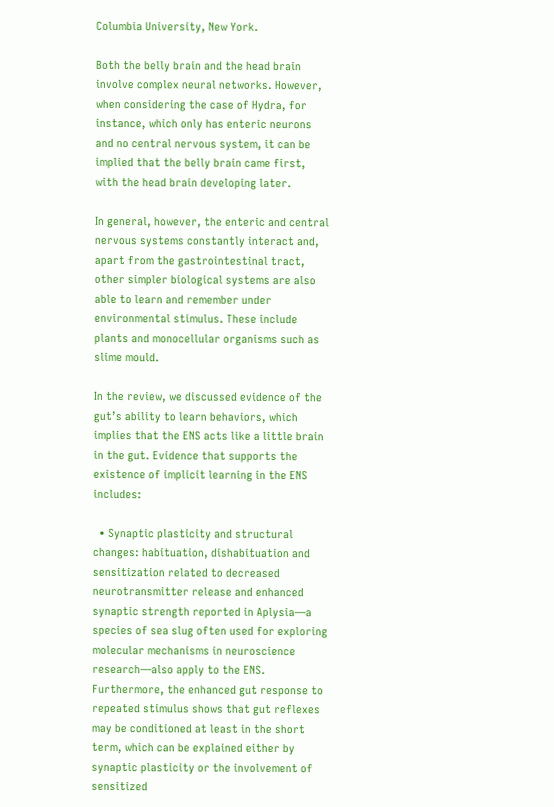Columbia University, New York.

Both the belly brain and the head brain involve complex neural networks. However, when considering the case of Hydra, for instance, which only has enteric neurons and no central nervous system, it can be implied that the belly brain came first, with the head brain developing later.

In general, however, the enteric and central nervous systems constantly interact and, apart from the gastrointestinal tract, other simpler biological systems are also able to learn and remember under environmental stimulus. These include plants and monocellular organisms such as slime mould.

In the review, we discussed evidence of the gut’s ability to learn behaviors, which implies that the ENS acts like a little brain in the gut. Evidence that supports the existence of implicit learning in the ENS includes:

  • Synaptic plasticity and structural changes: habituation, dishabituation and sensitization related to decreased neurotransmitter release and enhanced synaptic strength reported in Aplysia—a species of sea slug often used for exploring molecular mechanisms in neuroscience research—also apply to the ENS. Furthermore, the enhanced gut response to repeated stimulus shows that gut reflexes may be conditioned at least in the short term, which can be explained either by synaptic plasticity or the involvement of sensitized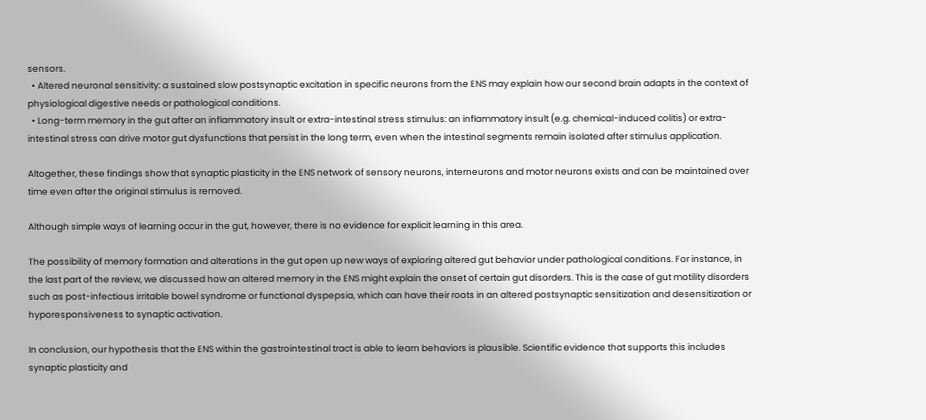sensors.
  • Altered neuronal sensitivity: a sustained slow postsynaptic excitation in specific neurons from the ENS may explain how our second brain adapts in the context of physiological digestive needs or pathological conditions.
  • Long-term memory in the gut after an inflammatory insult or extra-intestinal stress stimulus: an inflammatory insult (e.g. chemical-induced colitis) or extra-intestinal stress can drive motor gut dysfunctions that persist in the long term, even when the intestinal segments remain isolated after stimulus application.

Altogether, these findings show that synaptic plasticity in the ENS network of sensory neurons, interneurons and motor neurons exists and can be maintained over time even after the original stimulus is removed.

Although simple ways of learning occur in the gut, however, there is no evidence for explicit learning in this area.

The possibility of memory formation and alterations in the gut open up new ways of exploring altered gut behavior under pathological conditions. For instance, in the last part of the review, we discussed how an altered memory in the ENS might explain the onset of certain gut disorders. This is the case of gut motility disorders such as post-infectious irritable bowel syndrome or functional dyspepsia, which can have their roots in an altered postsynaptic sensitization and desensitization or hyporesponsiveness to synaptic activation.

In conclusion, our hypothesis that the ENS within the gastrointestinal tract is able to learn behaviors is plausible. Scientific evidence that supports this includes synaptic plasticity and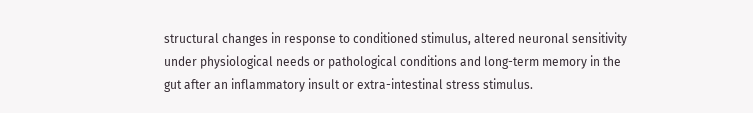structural changes in response to conditioned stimulus, altered neuronal sensitivity under physiological needs or pathological conditions and long-term memory in the gut after an inflammatory insult or extra-intestinal stress stimulus.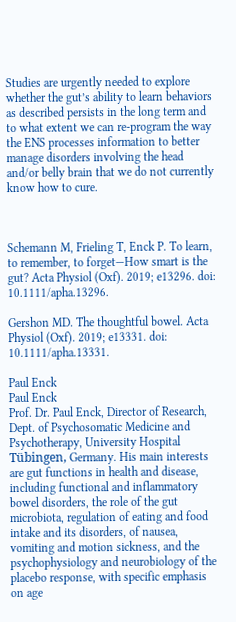Studies are urgently needed to explore whether the gut’s ability to learn behaviors as described persists in the long term and to what extent we can re-program the way the ENS processes information to better manage disorders involving the head and/or belly brain that we do not currently know how to cure.



Schemann M, Frieling T, Enck P. To learn, to remember, to forget—How smart is the gut? Acta Physiol (Oxf). 2019; e13296. doi: 10.1111/apha.13296.

Gershon MD. The thoughtful bowel. Acta Physiol (Oxf). 2019; e13331. doi: 10.1111/apha.13331.

Paul Enck
Paul Enck
Prof. Dr. Paul Enck, Director of Research, Dept. of Psychosomatic Medicine and Psychotherapy, University Hospital Tübingen, Germany. His main interests are gut functions in health and disease, including functional and inflammatory bowel disorders, the role of the gut microbiota, regulation of eating and food intake and its disorders, of nausea, vomiting and motion sickness, and the psychophysiology and neurobiology of the placebo response, with specific emphasis on age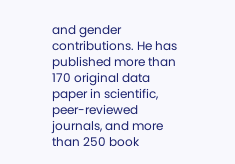and gender contributions. He has published more than 170 original data paper in scientific, peer-reviewed journals, and more than 250 book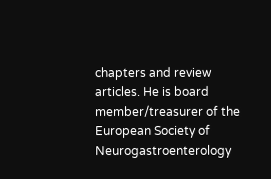chapters and review articles. He is board member/treasurer of the European Society of Neurogastroenterology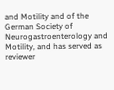and Motility and of the German Society of Neurogastroenterology and Motility, and has served as reviewer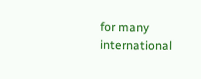for many international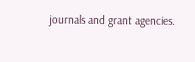journals and grant agencies.